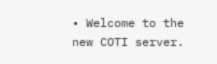• Welcome to the new COTI server.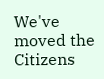We've moved the Citizens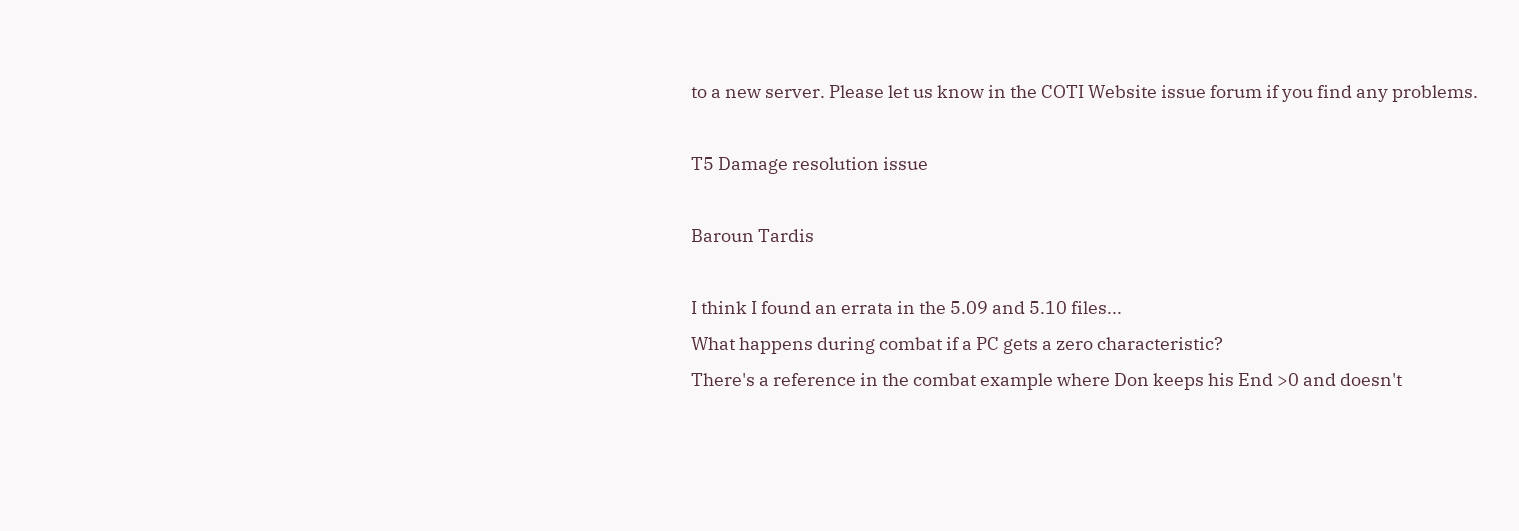to a new server. Please let us know in the COTI Website issue forum if you find any problems.

T5 Damage resolution issue

Baroun Tardis

I think I found an errata in the 5.09 and 5.10 files...
What happens during combat if a PC gets a zero characteristic?
There's a reference in the combat example where Don keeps his End >0 and doesn't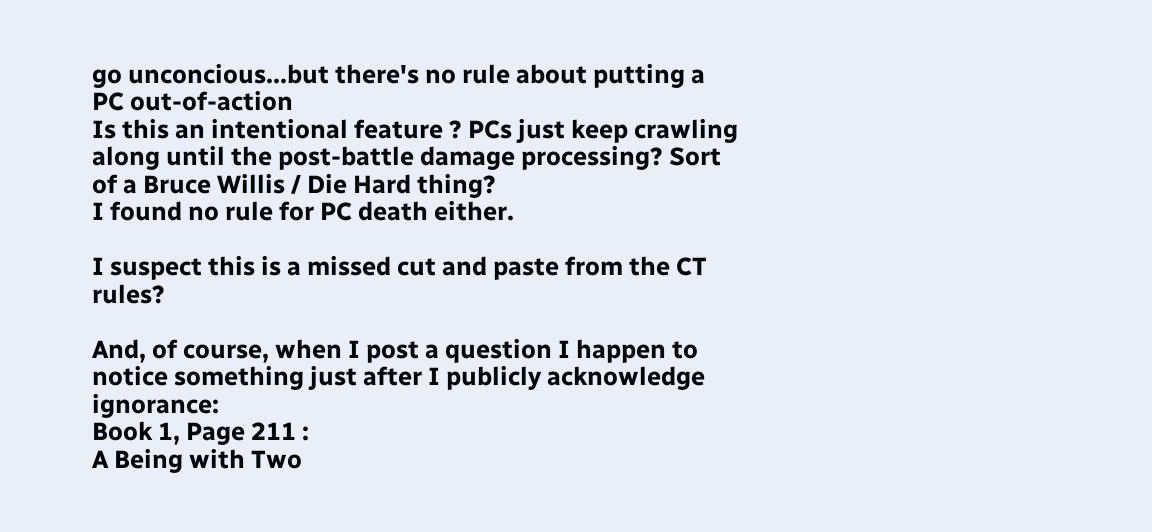go unconcious...but there's no rule about putting a PC out-of-action
Is this an intentional feature ? PCs just keep crawling along until the post-battle damage processing? Sort of a Bruce Willis / Die Hard thing?
I found no rule for PC death either.

I suspect this is a missed cut and paste from the CT rules?

And, of course, when I post a question I happen to notice something just after I publicly acknowledge ignorance:
Book 1, Page 211 :
A Being with Two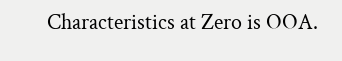Characteristics at Zero is OOA.